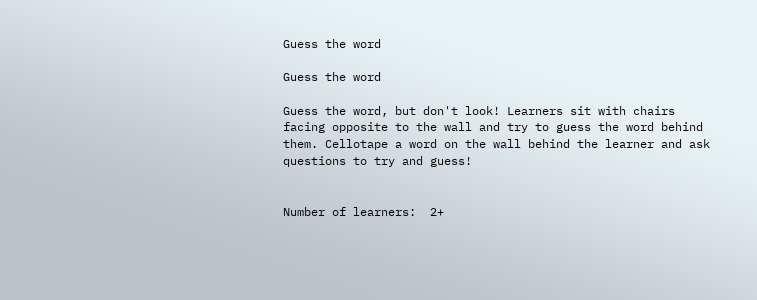Guess the word

Guess the word

Guess the word, but don't look! Learners sit with chairs facing opposite to the wall and try to guess the word behind them. Cellotape a word on the wall behind the learner and ask questions to try and guess!


Number of learners:  2+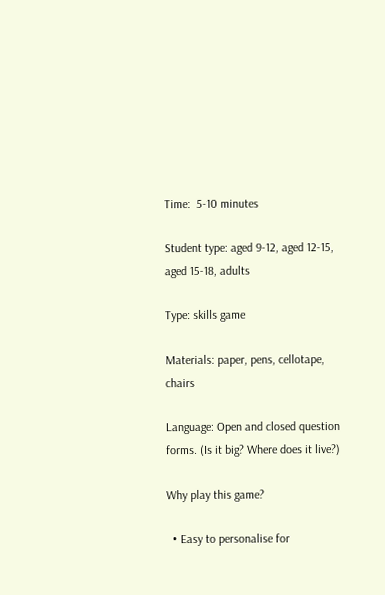Time:  5-10 minutes

Student type: aged 9-12, aged 12-15, aged 15-18, adults

Type: skills game

Materials: paper, pens, cellotape, chairs

Language: Open and closed question forms. (Is it big? Where does it live?)

Why play this game?

  • Easy to personalise for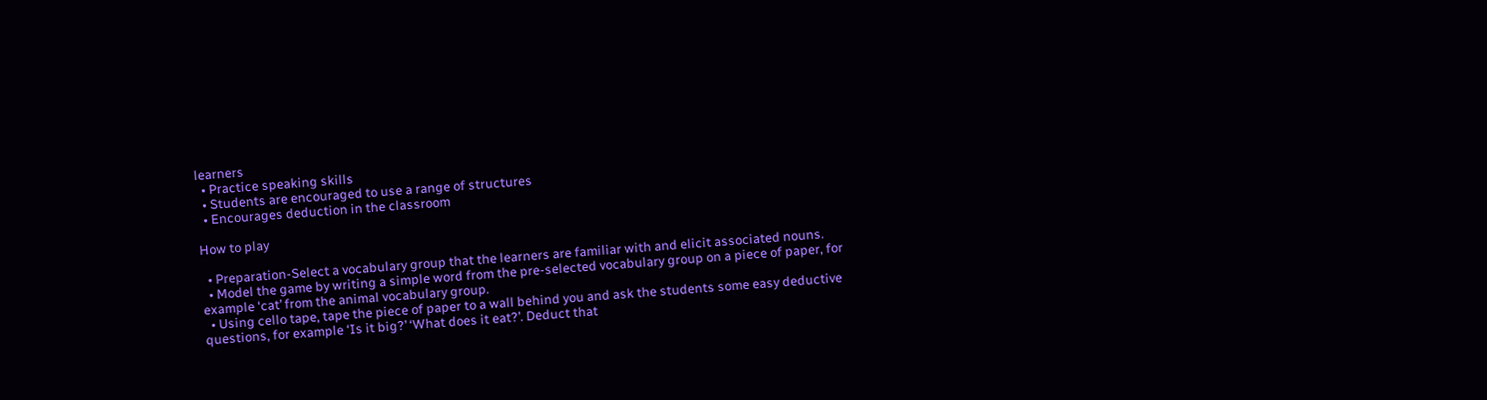learners
  • Practice speaking skills
  • Students are encouraged to use a range of structures
  • Encourages deduction in the classroom

How to play

  • Preparation-Select a vocabulary group that the learners are familiar with and elicit associated nouns.
  • Model the game by writing a simple word from the pre-selected vocabulary group on a piece of paper, for example ‘cat’ from the animal vocabulary group.
  • Using cello tape, tape the piece of paper to a wall behind you and ask the students some easy deductive questions, for example ‘Is it big?’ ‘What does it eat?’. Deduct that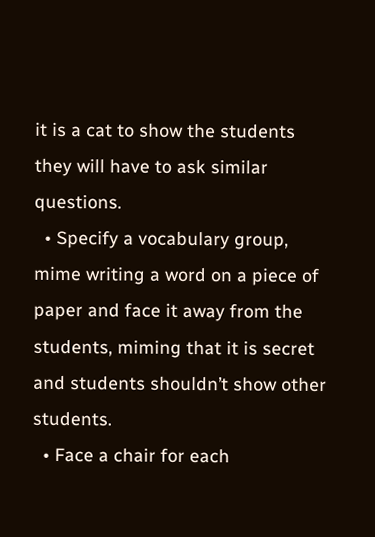it is a cat to show the students they will have to ask similar questions.
  • Specify a vocabulary group, mime writing a word on a piece of paper and face it away from the students, miming that it is secret and students shouldn’t show other students.
  • Face a chair for each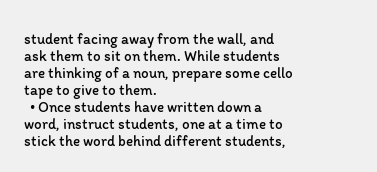student facing away from the wall, and ask them to sit on them. While students are thinking of a noun, prepare some cello tape to give to them.
  • Once students have written down a word, instruct students, one at a time to stick the word behind different students,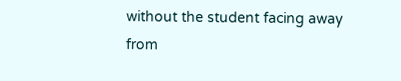without the student facing away from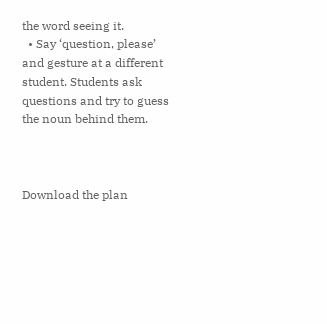the word seeing it.
  • Say ‘question, please’ and gesture at a different student. Students ask questions and try to guess the noun behind them.



Download the plan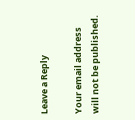Leave a Reply

Your email address will not be published.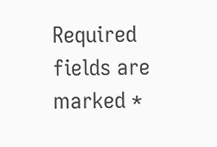Required fields are marked *